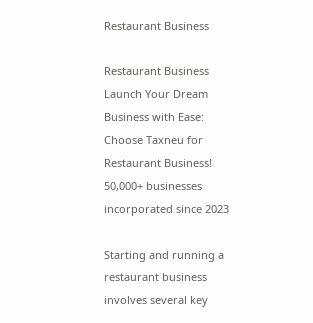Restaurant Business

Restaurant Business
Launch Your Dream Business with Ease: Choose Taxneu for Restaurant Business!
50,000+ businesses incorporated since 2023

Starting and running a restaurant business involves several key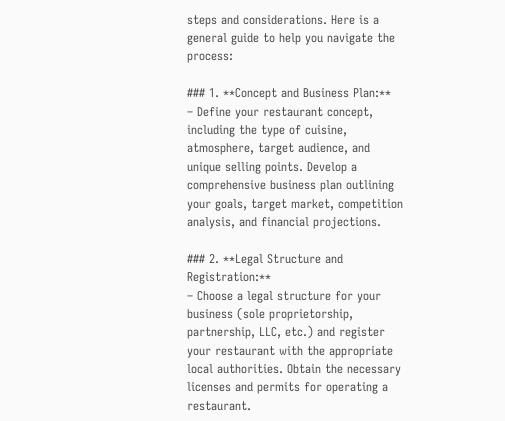steps and considerations. Here is a general guide to help you navigate the process:

### 1. **Concept and Business Plan:**
– Define your restaurant concept, including the type of cuisine, atmosphere, target audience, and unique selling points. Develop a comprehensive business plan outlining your goals, target market, competition analysis, and financial projections.

### 2. **Legal Structure and Registration:**
– Choose a legal structure for your business (sole proprietorship, partnership, LLC, etc.) and register your restaurant with the appropriate local authorities. Obtain the necessary licenses and permits for operating a restaurant.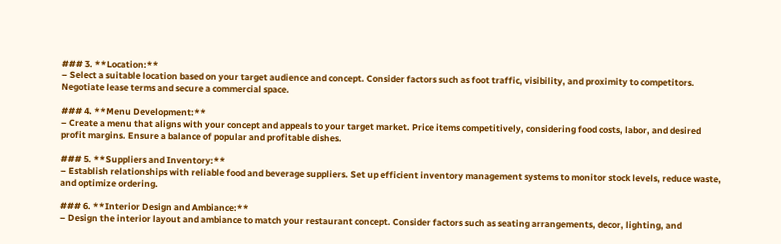### 3. **Location:**
– Select a suitable location based on your target audience and concept. Consider factors such as foot traffic, visibility, and proximity to competitors. Negotiate lease terms and secure a commercial space.

### 4. **Menu Development:**
– Create a menu that aligns with your concept and appeals to your target market. Price items competitively, considering food costs, labor, and desired profit margins. Ensure a balance of popular and profitable dishes.

### 5. **Suppliers and Inventory:**
– Establish relationships with reliable food and beverage suppliers. Set up efficient inventory management systems to monitor stock levels, reduce waste, and optimize ordering.

### 6. **Interior Design and Ambiance:**
– Design the interior layout and ambiance to match your restaurant concept. Consider factors such as seating arrangements, decor, lighting, and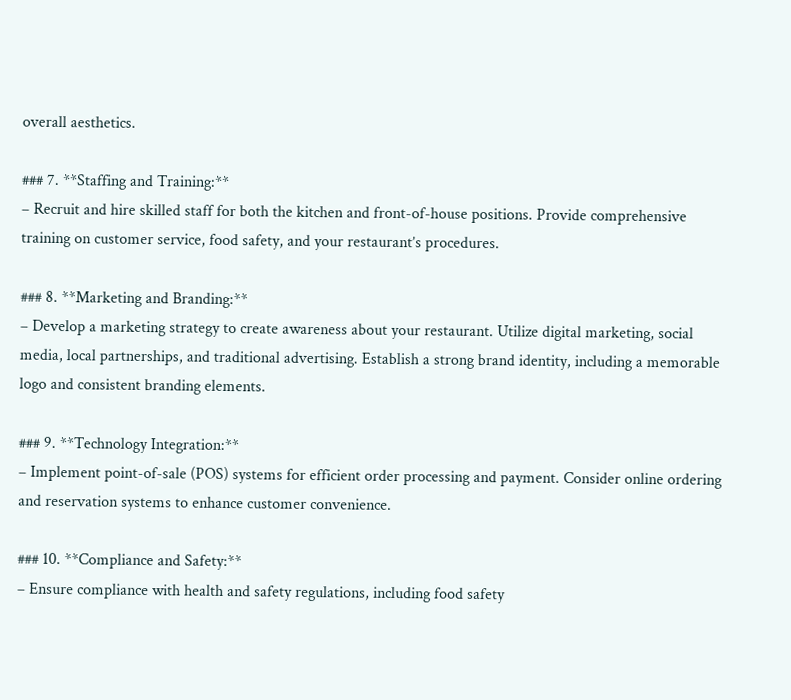overall aesthetics.

### 7. **Staffing and Training:**
– Recruit and hire skilled staff for both the kitchen and front-of-house positions. Provide comprehensive training on customer service, food safety, and your restaurant’s procedures.

### 8. **Marketing and Branding:**
– Develop a marketing strategy to create awareness about your restaurant. Utilize digital marketing, social media, local partnerships, and traditional advertising. Establish a strong brand identity, including a memorable logo and consistent branding elements.

### 9. **Technology Integration:**
– Implement point-of-sale (POS) systems for efficient order processing and payment. Consider online ordering and reservation systems to enhance customer convenience.

### 10. **Compliance and Safety:**
– Ensure compliance with health and safety regulations, including food safety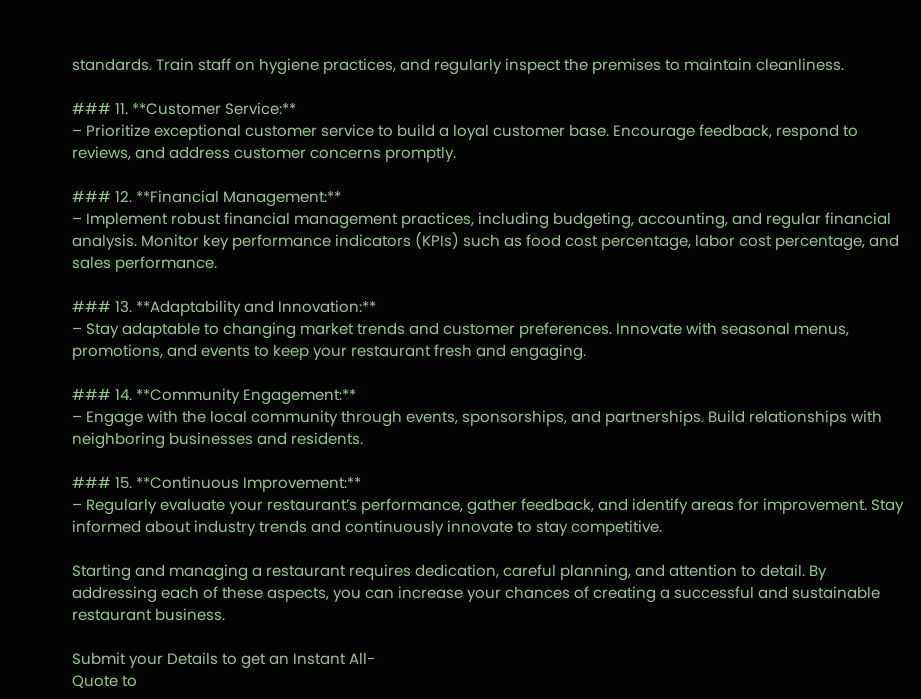standards. Train staff on hygiene practices, and regularly inspect the premises to maintain cleanliness.

### 11. **Customer Service:**
– Prioritize exceptional customer service to build a loyal customer base. Encourage feedback, respond to reviews, and address customer concerns promptly.

### 12. **Financial Management:**
– Implement robust financial management practices, including budgeting, accounting, and regular financial analysis. Monitor key performance indicators (KPIs) such as food cost percentage, labor cost percentage, and sales performance.

### 13. **Adaptability and Innovation:**
– Stay adaptable to changing market trends and customer preferences. Innovate with seasonal menus, promotions, and events to keep your restaurant fresh and engaging.

### 14. **Community Engagement:**
– Engage with the local community through events, sponsorships, and partnerships. Build relationships with neighboring businesses and residents.

### 15. **Continuous Improvement:**
– Regularly evaluate your restaurant’s performance, gather feedback, and identify areas for improvement. Stay informed about industry trends and continuously innovate to stay competitive.

Starting and managing a restaurant requires dedication, careful planning, and attention to detail. By addressing each of these aspects, you can increase your chances of creating a successful and sustainable restaurant business.

Submit your Details to get an Instant All-
Quote to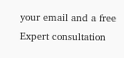your email and a free
Expert consultation